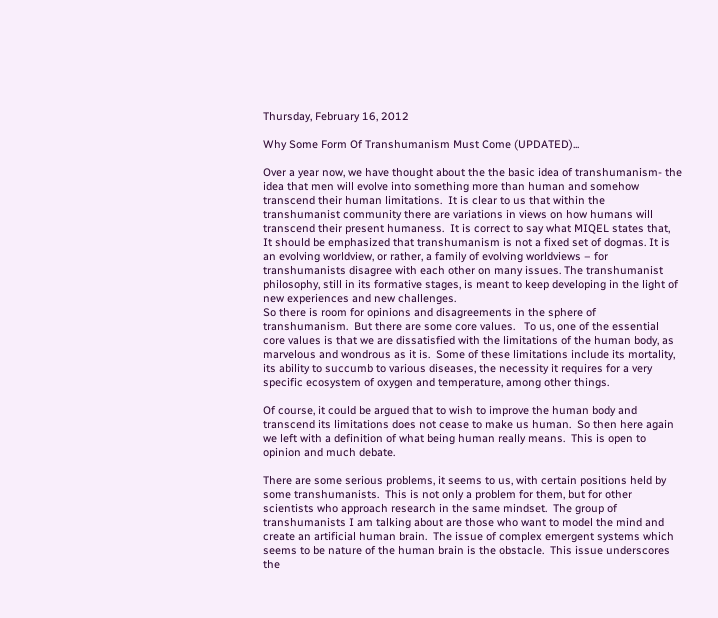Thursday, February 16, 2012

Why Some Form Of Transhumanism Must Come (UPDATED)...

Over a year now, we have thought about the the basic idea of transhumanism- the idea that men will evolve into something more than human and somehow transcend their human limitations.  It is clear to us that within the transhumanist community there are variations in views on how humans will transcend their present humaness.  It is correct to say what MIQEL states that,
It should be emphasized that transhumanism is not a fixed set of dogmas. It is an evolving worldview, or rather, a family of evolving worldviews – for transhumanists disagree with each other on many issues. The transhumanist philosophy, still in its formative stages, is meant to keep developing in the light of new experiences and new challenges.
So there is room for opinions and disagreements in the sphere of transhumanism.  But there are some core values.   To us, one of the essential core values is that we are dissatisfied with the limitations of the human body, as marvelous and wondrous as it is.  Some of these limitations include its mortality, its ability to succumb to various diseases, the necessity it requires for a very specific ecosystem of oxygen and temperature, among other things.

Of course, it could be argued that to wish to improve the human body and transcend its limitations does not cease to make us human.  So then here again we left with a definition of what being human really means.  This is open to opinion and much debate.

There are some serious problems, it seems to us, with certain positions held by some transhumanists.  This is not only a problem for them, but for other scientists who approach research in the same mindset.  The group of transhumanists I am talking about are those who want to model the mind and create an artificial human brain.  The issue of complex emergent systems which seems to be nature of the human brain is the obstacle.  This issue underscores the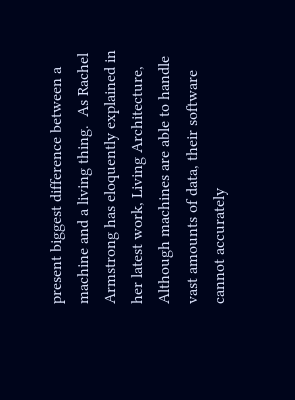present biggest difference between a machine and a living thing.  As Rachel Armstrong has eloquently explained in her latest work, Living Architecture,
Although machines are able to handle vast amounts of data, their software cannot accurately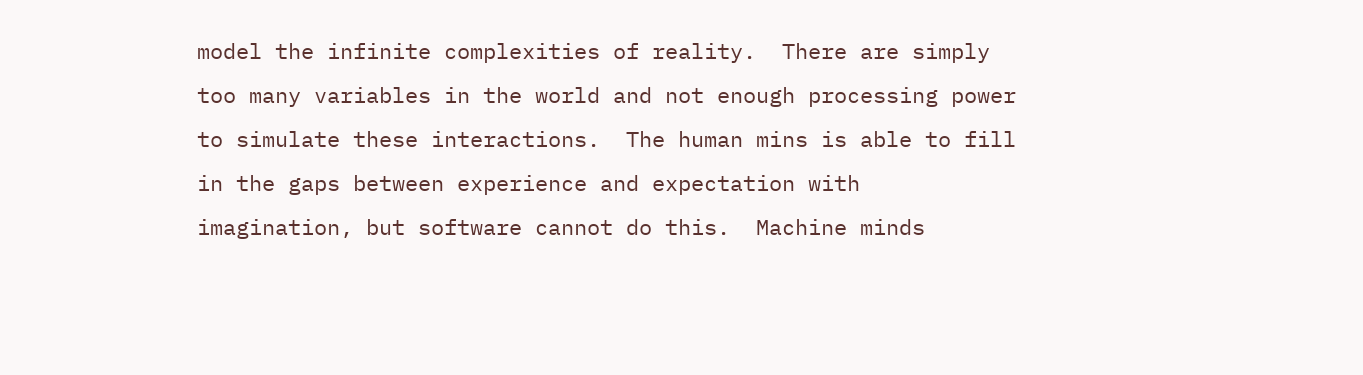model the infinite complexities of reality.  There are simply too many variables in the world and not enough processing power to simulate these interactions.  The human mins is able to fill in the gaps between experience and expectation with imagination, but software cannot do this.  Machine minds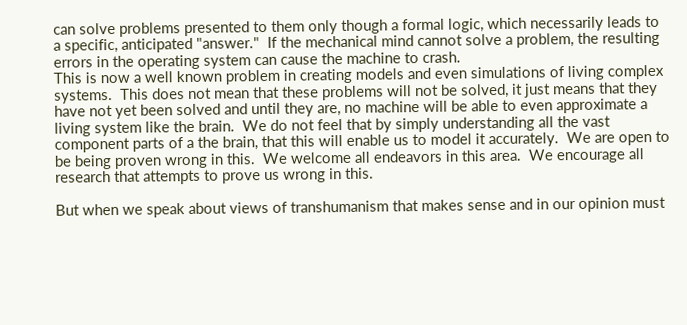can solve problems presented to them only though a formal logic, which necessarily leads to a specific, anticipated "answer."  If the mechanical mind cannot solve a problem, the resulting errors in the operating system can cause the machine to crash.
This is now a well known problem in creating models and even simulations of living complex systems.  This does not mean that these problems will not be solved, it just means that they have not yet been solved and until they are, no machine will be able to even approximate a living system like the brain.  We do not feel that by simply understanding all the vast component parts of a the brain, that this will enable us to model it accurately.  We are open to be being proven wrong in this.  We welcome all endeavors in this area.  We encourage all research that attempts to prove us wrong in this.

But when we speak about views of transhumanism that makes sense and in our opinion must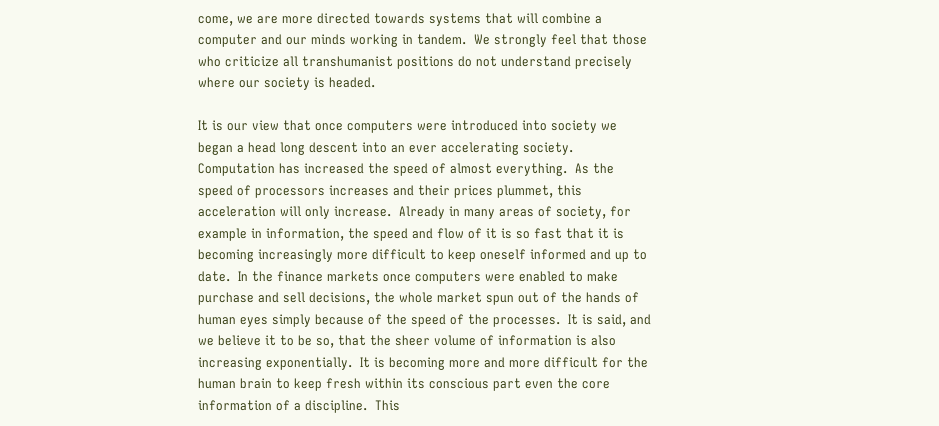come, we are more directed towards systems that will combine a computer and our minds working in tandem.  We strongly feel that those who criticize all transhumanist positions do not understand precisely where our society is headed.

It is our view that once computers were introduced into society we began a head long descent into an ever accelerating society.  Computation has increased the speed of almost everything.  As the speed of processors increases and their prices plummet, this acceleration will only increase.  Already in many areas of society, for example in information, the speed and flow of it is so fast that it is becoming increasingly more difficult to keep oneself informed and up to date.  In the finance markets once computers were enabled to make purchase and sell decisions, the whole market spun out of the hands of human eyes simply because of the speed of the processes.  It is said, and we believe it to be so, that the sheer volume of information is also increasing exponentially.  It is becoming more and more difficult for the human brain to keep fresh within its conscious part even the core information of a discipline.  This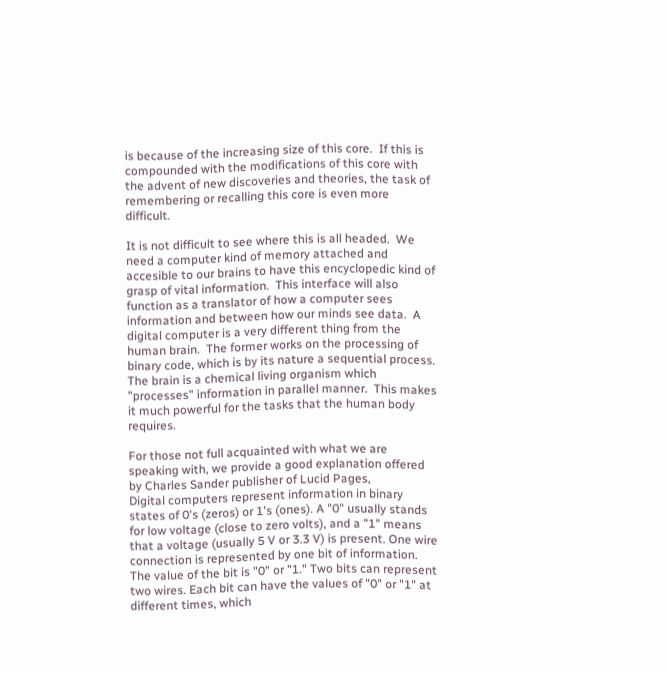is because of the increasing size of this core.  If this is compounded with the modifications of this core with the advent of new discoveries and theories, the task of remembering or recalling this core is even more difficult.

It is not difficult to see where this is all headed.  We need a computer kind of memory attached and accesible to our brains to have this encyclopedic kind of grasp of vital information.  This interface will also function as a translator of how a computer sees information and between how our minds see data.  A digital computer is a very different thing from the human brain.  The former works on the processing of binary code, which is by its nature a sequential process.  The brain is a chemical living organism which "processes" information in parallel manner.  This makes it much powerful for the tasks that the human body requires.

For those not full acquainted with what we are speaking with, we provide a good explanation offered by Charles Sander publisher of Lucid Pages,
Digital computers represent information in binary states of 0's (zeros) or 1's (ones). A "0" usually stands for low voltage (close to zero volts), and a "1" means that a voltage (usually 5 V or 3.3 V) is present. One wire connection is represented by one bit of information. The value of the bit is "0" or "1." Two bits can represent two wires. Each bit can have the values of "0" or "1" at different times, which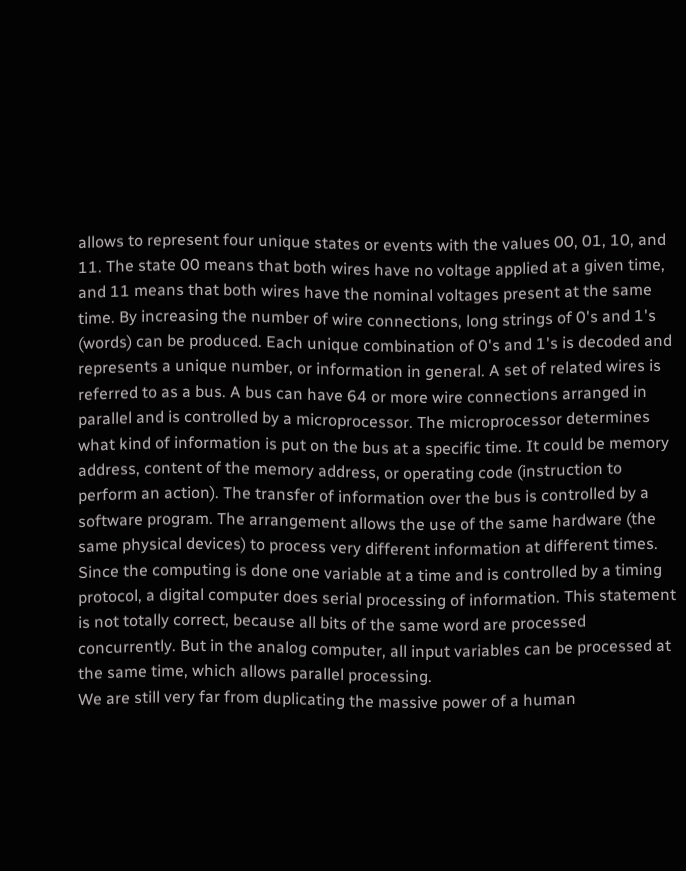allows to represent four unique states or events with the values 00, 01, 10, and 11. The state 00 means that both wires have no voltage applied at a given time, and 11 means that both wires have the nominal voltages present at the same time. By increasing the number of wire connections, long strings of 0's and 1's (words) can be produced. Each unique combination of 0's and 1's is decoded and represents a unique number, or information in general. A set of related wires is referred to as a bus. A bus can have 64 or more wire connections arranged in parallel and is controlled by a microprocessor. The microprocessor determines what kind of information is put on the bus at a specific time. It could be memory address, content of the memory address, or operating code (instruction to perform an action). The transfer of information over the bus is controlled by a software program. The arrangement allows the use of the same hardware (the same physical devices) to process very different information at different times. Since the computing is done one variable at a time and is controlled by a timing protocol, a digital computer does serial processing of information. This statement is not totally correct, because all bits of the same word are processed concurrently. But in the analog computer, all input variables can be processed at the same time, which allows parallel processing.
We are still very far from duplicating the massive power of a human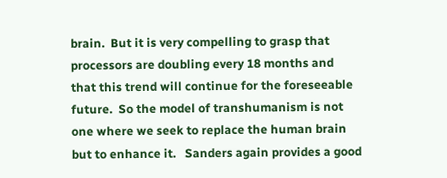brain.  But it is very compelling to grasp that processors are doubling every 18 months and that this trend will continue for the foreseeable future.  So the model of transhumanism is not one where we seek to replace the human brain but to enhance it.   Sanders again provides a good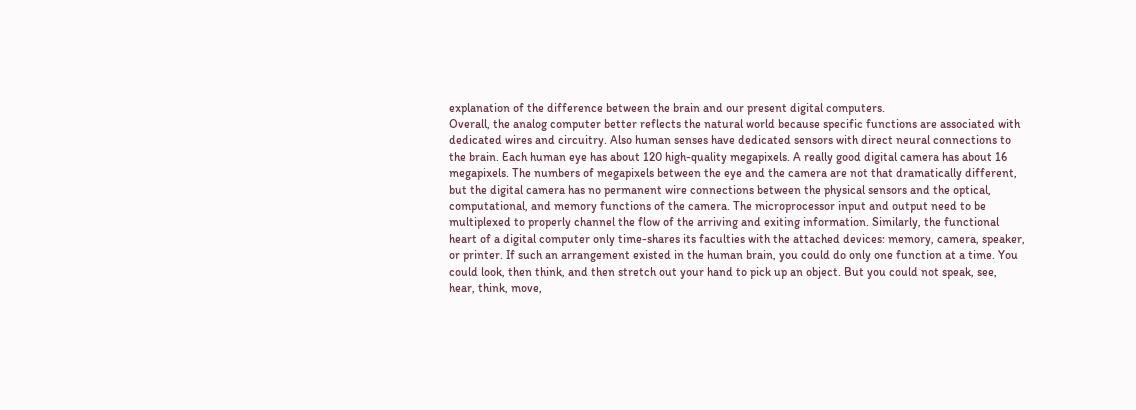explanation of the difference between the brain and our present digital computers.
Overall, the analog computer better reflects the natural world because specific functions are associated with dedicated wires and circuitry. Also human senses have dedicated sensors with direct neural connections to the brain. Each human eye has about 120 high-quality megapixels. A really good digital camera has about 16 megapixels. The numbers of megapixels between the eye and the camera are not that dramatically different, but the digital camera has no permanent wire connections between the physical sensors and the optical, computational, and memory functions of the camera. The microprocessor input and output need to be multiplexed to properly channel the flow of the arriving and exiting information. Similarly, the functional heart of a digital computer only time-shares its faculties with the attached devices: memory, camera, speaker, or printer. If such an arrangement existed in the human brain, you could do only one function at a time. You could look, then think, and then stretch out your hand to pick up an object. But you could not speak, see, hear, think, move,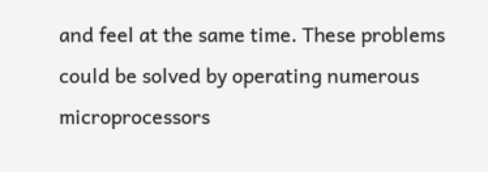and feel at the same time. These problems could be solved by operating numerous microprocessors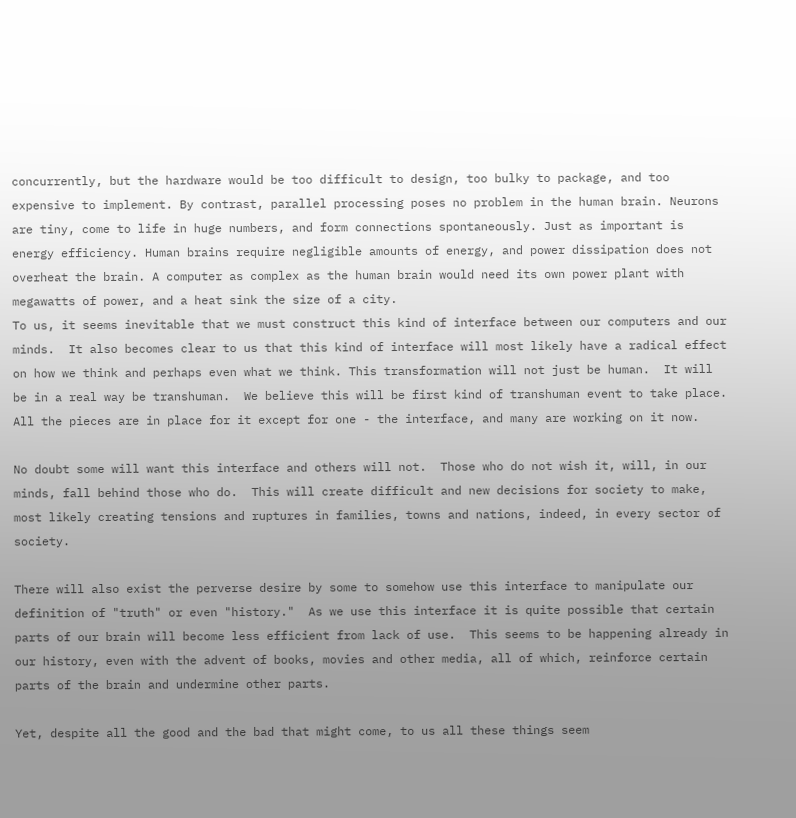concurrently, but the hardware would be too difficult to design, too bulky to package, and too expensive to implement. By contrast, parallel processing poses no problem in the human brain. Neurons are tiny, come to life in huge numbers, and form connections spontaneously. Just as important is energy efficiency. Human brains require negligible amounts of energy, and power dissipation does not overheat the brain. A computer as complex as the human brain would need its own power plant with megawatts of power, and a heat sink the size of a city.
To us, it seems inevitable that we must construct this kind of interface between our computers and our minds.  It also becomes clear to us that this kind of interface will most likely have a radical effect on how we think and perhaps even what we think. This transformation will not just be human.  It will be in a real way be transhuman.  We believe this will be first kind of transhuman event to take place.  All the pieces are in place for it except for one - the interface, and many are working on it now.

No doubt some will want this interface and others will not.  Those who do not wish it, will, in our minds, fall behind those who do.  This will create difficult and new decisions for society to make, most likely creating tensions and ruptures in families, towns and nations, indeed, in every sector of society.

There will also exist the perverse desire by some to somehow use this interface to manipulate our definition of "truth" or even "history."  As we use this interface it is quite possible that certain parts of our brain will become less efficient from lack of use.  This seems to be happening already in our history, even with the advent of books, movies and other media, all of which, reinforce certain parts of the brain and undermine other parts.

Yet, despite all the good and the bad that might come, to us all these things seem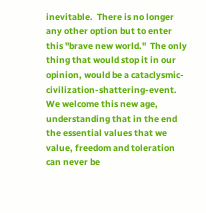inevitable.  There is no longer any other option but to enter this "brave new world."  The only thing that would stop it in our opinion, would be a cataclysmic-civilization-shattering-event.  We welcome this new age, understanding that in the end the essential values that we value, freedom and toleration can never be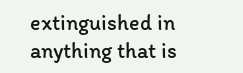extinguished in anything that is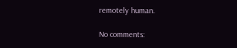remotely human.

No comments: